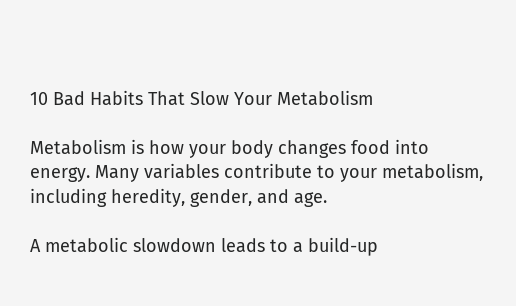10 Bad Habits That Slow Your Metabolism

Metabolism is how your body changes food into energy. Many variables contribute to your metabolism, including heredity, gender, and age.

A metabolic slowdown leads to a build-up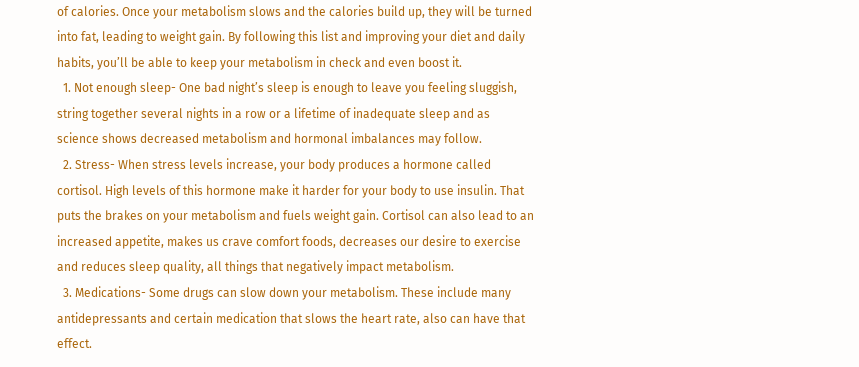of calories. Once your metabolism slows and the calories build up, they will be turned into fat, leading to weight gain. By following this list and improving your diet and daily habits, you’ll be able to keep your metabolism in check and even boost it.
  1. Not enough sleep- One bad night’s sleep is enough to leave you feeling sluggish, string together several nights in a row or a lifetime of inadequate sleep and as science shows decreased metabolism and hormonal imbalances may follow.
  2. Stress- When stress levels increase, your body produces a hormone called cortisol. High levels of this hormone make it harder for your body to use insulin. That puts the brakes on your metabolism and fuels weight gain. Cortisol can also lead to an increased appetite, makes us crave comfort foods, decreases our desire to exercise and reduces sleep quality, all things that negatively impact metabolism.
  3. Medications- Some drugs can slow down your metabolism. These include many antidepressants and certain medication that slows the heart rate, also can have that effect.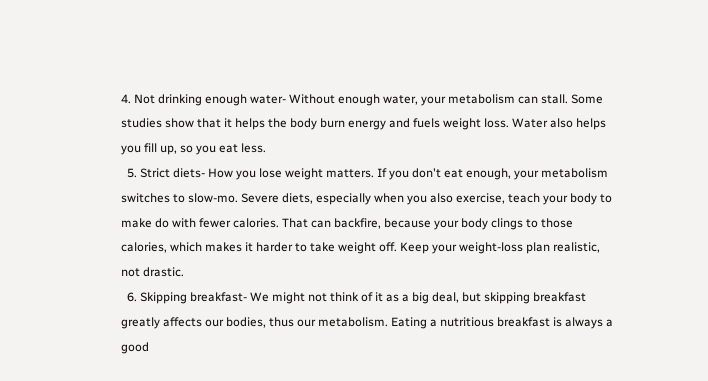4. Not drinking enough water- Without enough water, your metabolism can stall. Some studies show that it helps the body burn energy and fuels weight loss. Water also helps you fill up, so you eat less.
  5. Strict diets- How you lose weight matters. If you don't eat enough, your metabolism switches to slow-mo. Severe diets, especially when you also exercise, teach your body to make do with fewer calories. That can backfire, because your body clings to those calories, which makes it harder to take weight off. Keep your weight-loss plan realistic, not drastic.
  6. Skipping breakfast- We might not think of it as a big deal, but skipping breakfast greatly affects our bodies, thus our metabolism. Eating a nutritious breakfast is always a good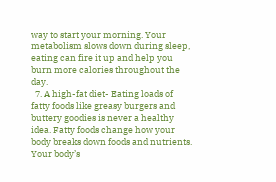way to start your morning. Your metabolism slows down during sleep, eating can fire it up and help you burn more calories throughout the day.
  7. A high-fat diet- Eating loads of fatty foods like greasy burgers and buttery goodies is never a healthy idea. Fatty foods change how your body breaks down foods and nutrients. Your body’s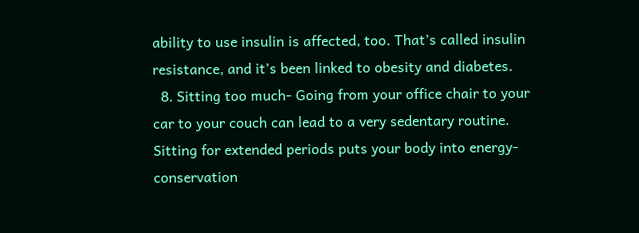ability to use insulin is affected, too. That’s called insulin resistance, and it’s been linked to obesity and diabetes.
  8. Sitting too much- Going from your office chair to your car to your couch can lead to a very sedentary routine. Sitting for extended periods puts your body into energy-conservation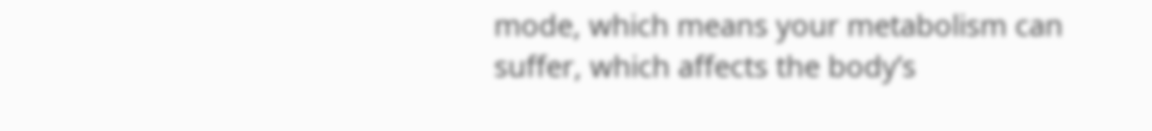mode, which means your metabolism can suffer, which affects the body’s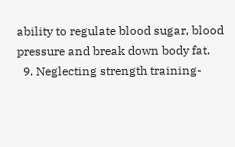ability to regulate blood sugar, blood pressure and break down body fat.
  9. Neglecting strength training-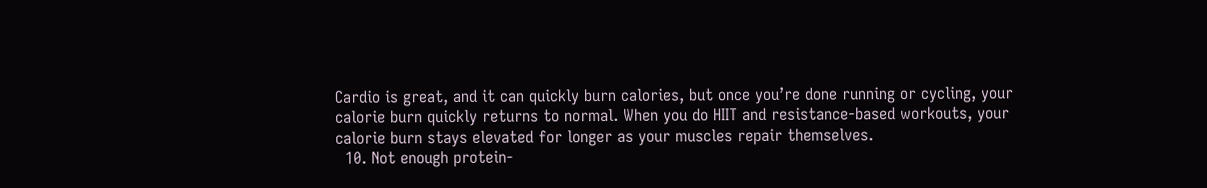Cardio is great, and it can quickly burn calories, but once you’re done running or cycling, your calorie burn quickly returns to normal. When you do HIIT and resistance-based workouts, your calorie burn stays elevated for longer as your muscles repair themselves.
  10. Not enough protein-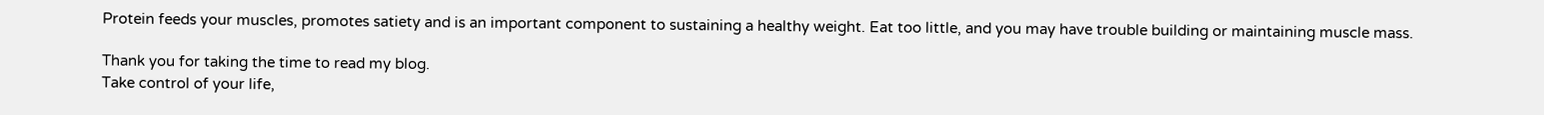Protein feeds your muscles, promotes satiety and is an important component to sustaining a healthy weight. Eat too little, and you may have trouble building or maintaining muscle mass.

Thank you for taking the time to read my blog.
Take control of your life,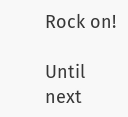Rock on!

Until next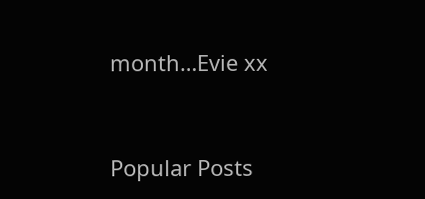month…Evie xx


Popular Posts